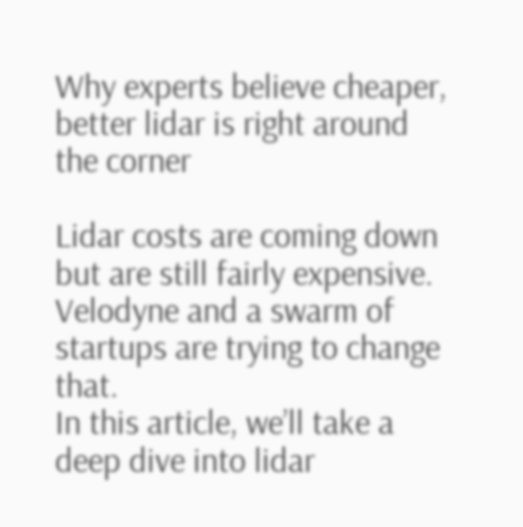Why experts believe cheaper, better lidar is right around the corner

Lidar costs are coming down but are still fairly expensive. Velodyne and a swarm of startups are trying to change that.
In this article, we’ll take a deep dive into lidar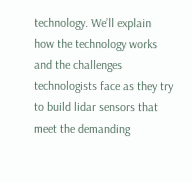technology. We’ll explain how the technology works and the challenges technologists face as they try to build lidar sensors that meet the demanding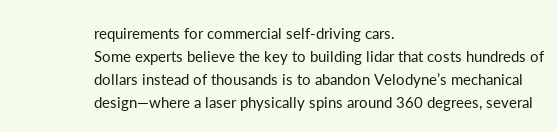requirements for commercial self-driving cars.
Some experts believe the key to building lidar that costs hundreds of dollars instead of thousands is to abandon Velodyne’s mechanical design—where a laser physically spins around 360 degrees, several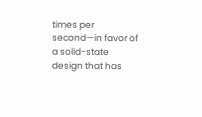times per second—in favor of a solid-state design that has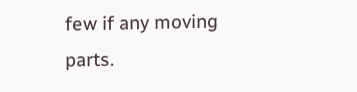few if any moving parts.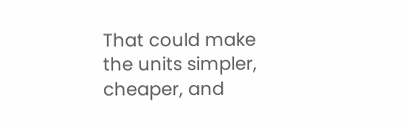That could make the units simpler, cheaper, and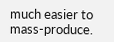much easier to mass-produce.